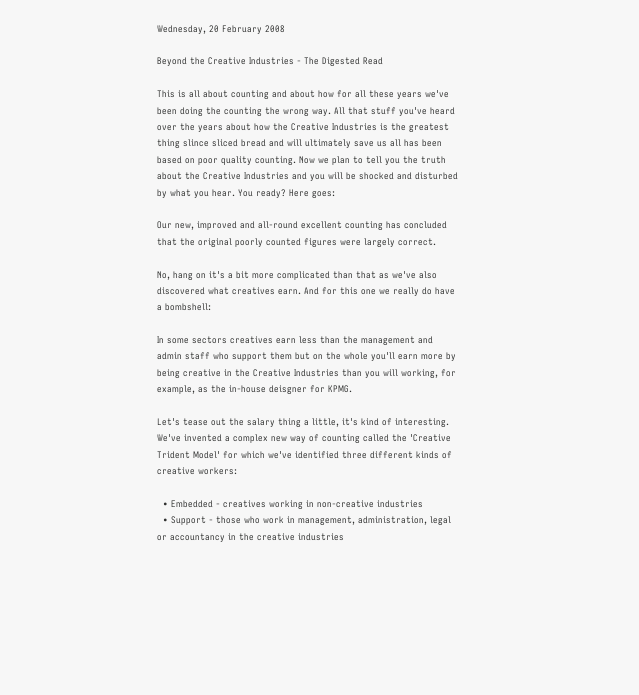Wednesday, 20 February 2008

Beyond the Creative Industries - The Digested Read

This is all about counting and about how for all these years we've been doing the counting the wrong way. All that stuff you've heard over the years about how the Creative Industries is the greatest thing slince sliced bread and will ultimately save us all has been based on poor quality counting. Now we plan to tell you the truth about the Creative Industries and you will be shocked and disturbed by what you hear. You ready? Here goes:

Our new, improved and all-round excellent counting has concluded that the original poorly counted figures were largely correct.

No, hang on it's a bit more complicated than that as we've also discovered what creatives earn. And for this one we really do have a bombshell:

In some sectors creatives earn less than the management and admin staff who support them but on the whole you'll earn more by being creative in the Creative Industries than you will working, for example, as the in-house deisgner for KPMG.

Let's tease out the salary thing a little, it's kind of interesting. We've invented a complex new way of counting called the 'Creative Trident Model' for which we've identified three different kinds of creative workers:

  • Embedded - creatives working in non-creative industries
  • Support - those who work in management, administration, legal or accountancy in the creative industries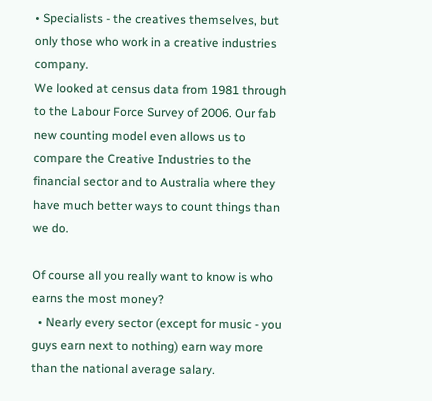• Specialists - the creatives themselves, but only those who work in a creative industries company.
We looked at census data from 1981 through to the Labour Force Survey of 2006. Our fab new counting model even allows us to compare the Creative Industries to the financial sector and to Australia where they have much better ways to count things than we do.

Of course all you really want to know is who earns the most money?
  • Nearly every sector (except for music - you guys earn next to nothing) earn way more than the national average salary.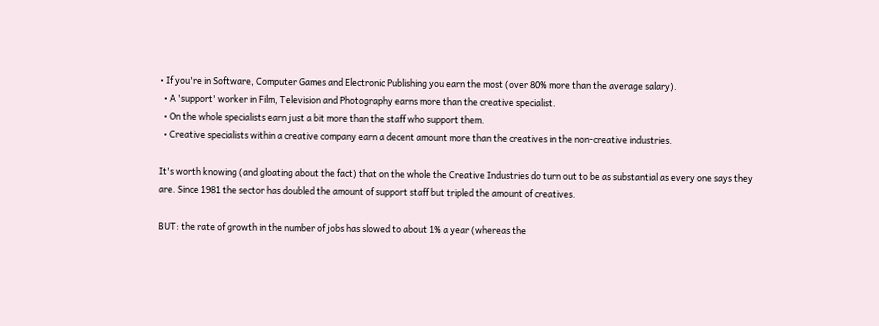• If you're in Software, Computer Games and Electronic Publishing you earn the most (over 80% more than the average salary).
  • A 'support' worker in Film, Television and Photography earns more than the creative specialist.
  • On the whole specialists earn just a bit more than the staff who support them.
  • Creative specialists within a creative company earn a decent amount more than the creatives in the non-creative industries.

It's worth knowing (and gloating about the fact) that on the whole the Creative Industries do turn out to be as substantial as every one says they are. Since 1981 the sector has doubled the amount of support staff but tripled the amount of creatives.

BUT: the rate of growth in the number of jobs has slowed to about 1% a year (whereas the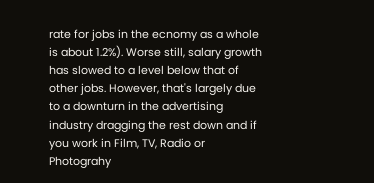rate for jobs in the ecnomy as a whole is about 1.2%). Worse still, salary growth has slowed to a level below that of other jobs. However, that's largely due to a downturn in the advertising industry dragging the rest down and if you work in Film, TV, Radio or Photograhy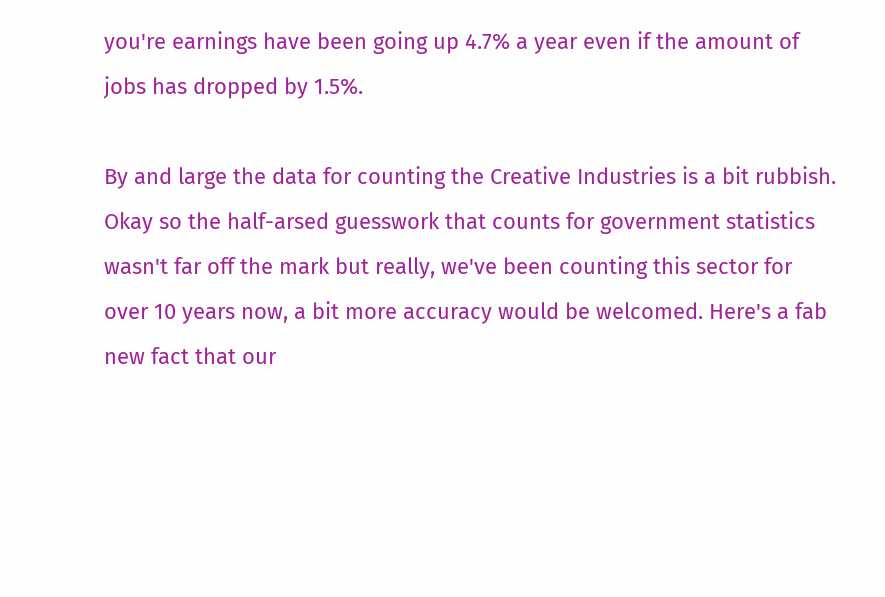you're earnings have been going up 4.7% a year even if the amount of jobs has dropped by 1.5%.

By and large the data for counting the Creative Industries is a bit rubbish. Okay so the half-arsed guesswork that counts for government statistics wasn't far off the mark but really, we've been counting this sector for over 10 years now, a bit more accuracy would be welcomed. Here's a fab new fact that our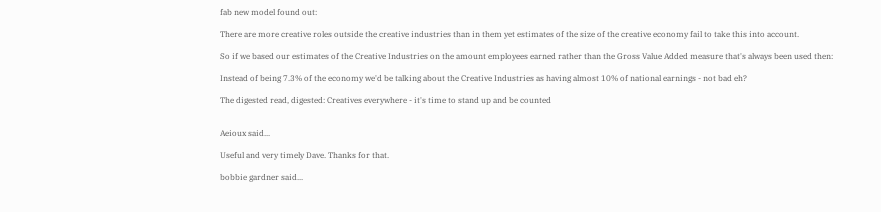fab new model found out:

There are more creative roles outside the creative industries than in them yet estimates of the size of the creative economy fail to take this into account.

So if we based our estimates of the Creative Industries on the amount employees earned rather than the Gross Value Added measure that's always been used then:

Instead of being 7.3% of the economy we'd be talking about the Creative Industries as having almost 10% of national earnings - not bad eh?

The digested read, digested: Creatives everywhere - it's time to stand up and be counted


Aeioux said...

Useful and very timely Dave. Thanks for that.

bobbie gardner said...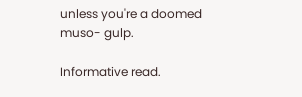unless you're a doomed muso- gulp.

Informative read.